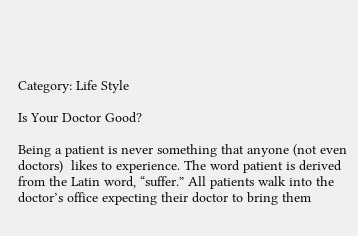Category: Life Style

Is Your Doctor Good?

Being a patient is never something that anyone (not even doctors)  likes to experience. The word patient is derived from the Latin word, “suffer.” All patients walk into the doctor’s office expecting their doctor to bring them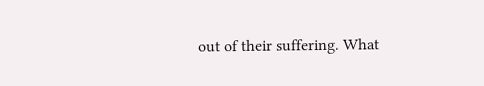out of their suffering. What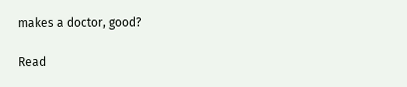makes a doctor, good?

Read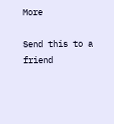More

Send this to a friend